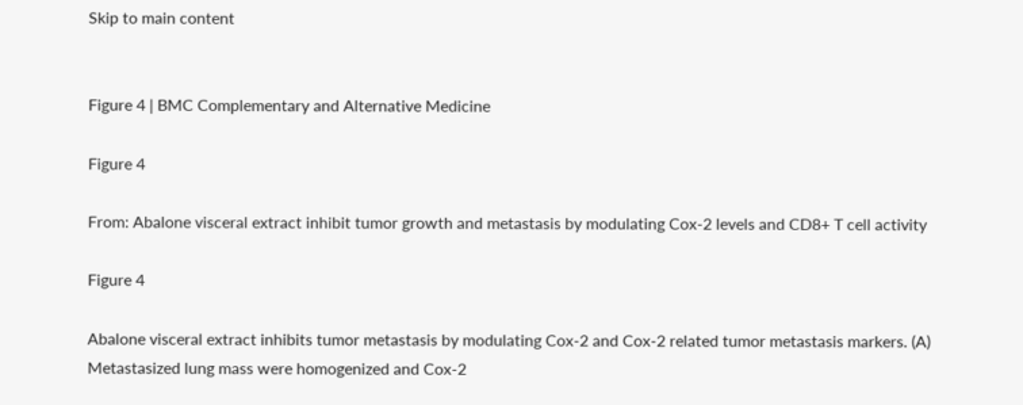Skip to main content


Figure 4 | BMC Complementary and Alternative Medicine

Figure 4

From: Abalone visceral extract inhibit tumor growth and metastasis by modulating Cox-2 levels and CD8+ T cell activity

Figure 4

Abalone visceral extract inhibits tumor metastasis by modulating Cox-2 and Cox-2 related tumor metastasis markers. (A) Metastasized lung mass were homogenized and Cox-2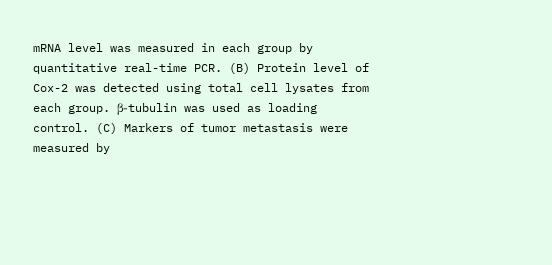mRNA level was measured in each group by quantitative real-time PCR. (B) Protein level of Cox-2 was detected using total cell lysates from each group. β-tubulin was used as loading control. (C) Markers of tumor metastasis were measured by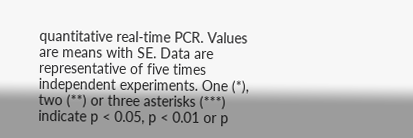quantitative real-time PCR. Values are means with SE. Data are representative of five times independent experiments. One (*), two (**) or three asterisks (***) indicate p < 0.05, p < 0.01 or p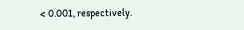< 0.001, respectively.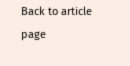Back to article page